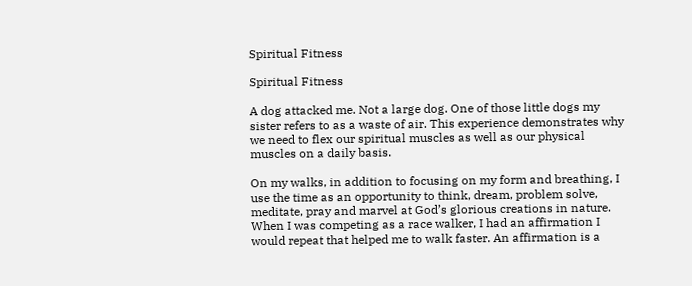Spiritual Fitness

Spiritual Fitness

A dog attacked me. Not a large dog. One of those little dogs my sister refers to as a waste of air. This experience demonstrates why we need to flex our spiritual muscles as well as our physical muscles on a daily basis.

On my walks, in addition to focusing on my form and breathing, I use the time as an opportunity to think, dream, problem solve, meditate, pray and marvel at God’s glorious creations in nature. When I was competing as a race walker, I had an affirmation I would repeat that helped me to walk faster. An affirmation is a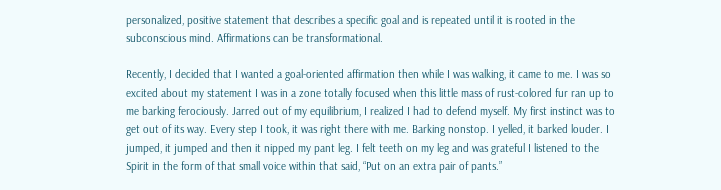personalized, positive statement that describes a specific goal and is repeated until it is rooted in the subconscious mind. Affirmations can be transformational.

Recently, I decided that I wanted a goal-oriented affirmation then while I was walking, it came to me. I was so excited about my statement I was in a zone totally focused when this little mass of rust-colored fur ran up to me barking ferociously. Jarred out of my equilibrium, I realized I had to defend myself. My first instinct was to get out of its way. Every step I took, it was right there with me. Barking nonstop. I yelled, it barked louder. I jumped, it jumped and then it nipped my pant leg. I felt teeth on my leg and was grateful I listened to the Spirit in the form of that small voice within that said, “Put on an extra pair of pants.”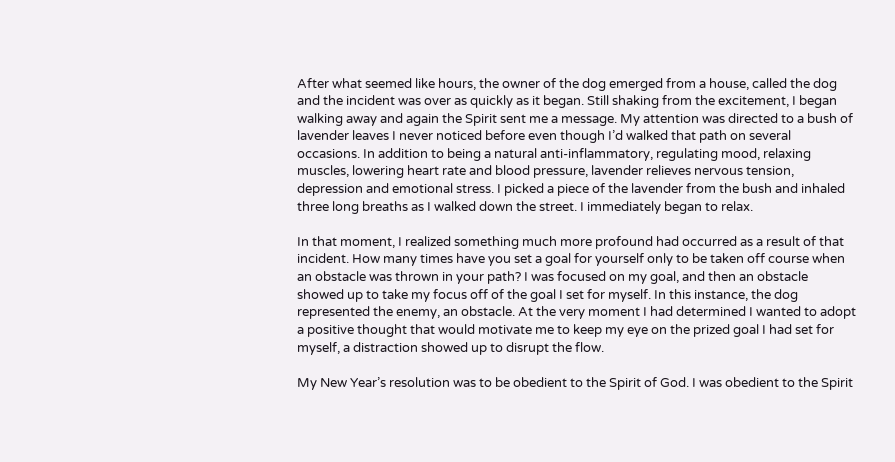After what seemed like hours, the owner of the dog emerged from a house, called the dog and the incident was over as quickly as it began. Still shaking from the excitement, I began walking away and again the Spirit sent me a message. My attention was directed to a bush of lavender leaves I never noticed before even though I’d walked that path on several occasions. In addition to being a natural anti-inflammatory, regulating mood, relaxing muscles, lowering heart rate and blood pressure, lavender relieves nervous tension, depression and emotional stress. I picked a piece of the lavender from the bush and inhaled three long breaths as I walked down the street. I immediately began to relax.

In that moment, I realized something much more profound had occurred as a result of that incident. How many times have you set a goal for yourself only to be taken off course when an obstacle was thrown in your path? I was focused on my goal, and then an obstacle showed up to take my focus off of the goal I set for myself. In this instance, the dog represented the enemy, an obstacle. At the very moment I had determined I wanted to adopt a positive thought that would motivate me to keep my eye on the prized goal I had set for myself, a distraction showed up to disrupt the flow.

My New Year’s resolution was to be obedient to the Spirit of God. I was obedient to the Spirit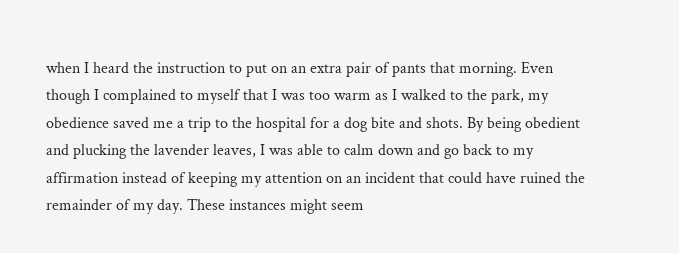when I heard the instruction to put on an extra pair of pants that morning. Even though I complained to myself that I was too warm as I walked to the park, my obedience saved me a trip to the hospital for a dog bite and shots. By being obedient and plucking the lavender leaves, I was able to calm down and go back to my affirmation instead of keeping my attention on an incident that could have ruined the remainder of my day. These instances might seem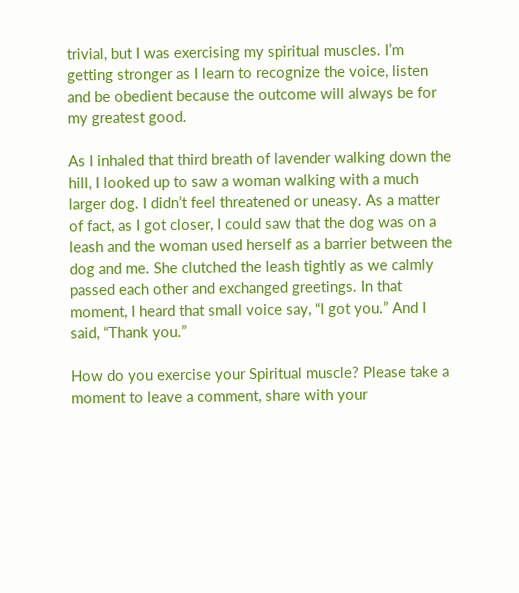trivial, but I was exercising my spiritual muscles. I’m getting stronger as I learn to recognize the voice, listen and be obedient because the outcome will always be for my greatest good.

As I inhaled that third breath of lavender walking down the hill, I looked up to saw a woman walking with a much larger dog. I didn’t feel threatened or uneasy. As a matter of fact, as I got closer, I could saw that the dog was on a leash and the woman used herself as a barrier between the dog and me. She clutched the leash tightly as we calmly passed each other and exchanged greetings. In that moment, I heard that small voice say, “I got you.” And I said, “Thank you.”

How do you exercise your Spiritual muscle? Please take a moment to leave a comment, share with your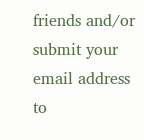friends and/or submit your email address to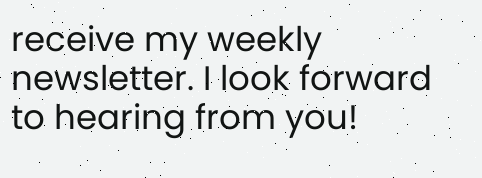receive my weekly newsletter. I look forward to hearing from you!